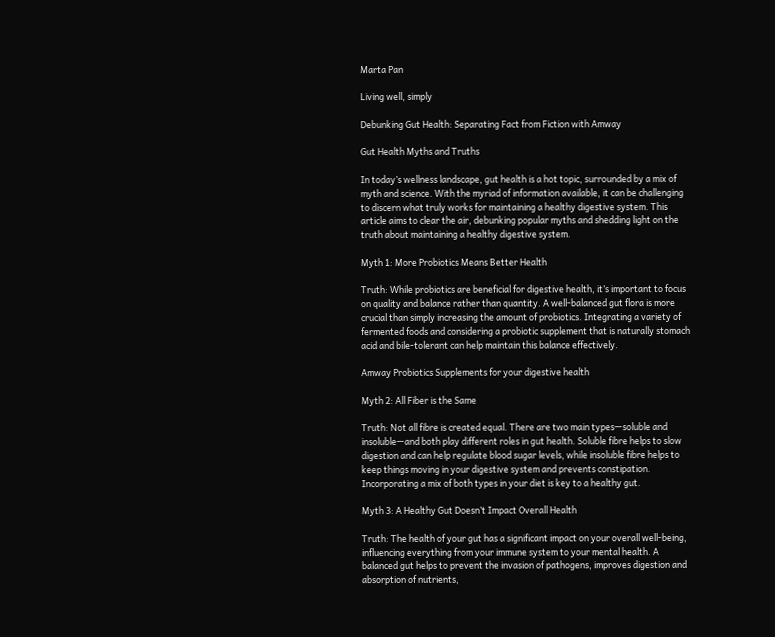Marta Pan

Living well, simply

Debunking Gut Health: Separating Fact from Fiction with Amway

Gut Health Myths and Truths

In today’s wellness landscape, gut health is a hot topic, surrounded by a mix of myth and science. With the myriad of information available, it can be challenging to discern what truly works for maintaining a healthy digestive system. This article aims to clear the air, debunking popular myths and shedding light on the truth about maintaining a healthy digestive system.

Myth 1: More Probiotics Means Better Health

Truth: While probiotics are beneficial for digestive health, it’s important to focus on quality and balance rather than quantity. A well-balanced gut flora is more crucial than simply increasing the amount of probiotics. Integrating a variety of fermented foods and considering a probiotic supplement that is naturally stomach acid and bile-tolerant can help maintain this balance effectively.

Amway Probiotics Supplements for your digestive health

Myth 2: All Fiber is the Same

Truth: Not all fibre is created equal. There are two main types—soluble and insoluble—and both play different roles in gut health. Soluble fibre helps to slow digestion and can help regulate blood sugar levels, while insoluble fibre helps to keep things moving in your digestive system and prevents constipation. Incorporating a mix of both types in your diet is key to a healthy gut.

Myth 3: A Healthy Gut Doesn’t Impact Overall Health

Truth: The health of your gut has a significant impact on your overall well-being, influencing everything from your immune system to your mental health. A balanced gut helps to prevent the invasion of pathogens, improves digestion and absorption of nutrients,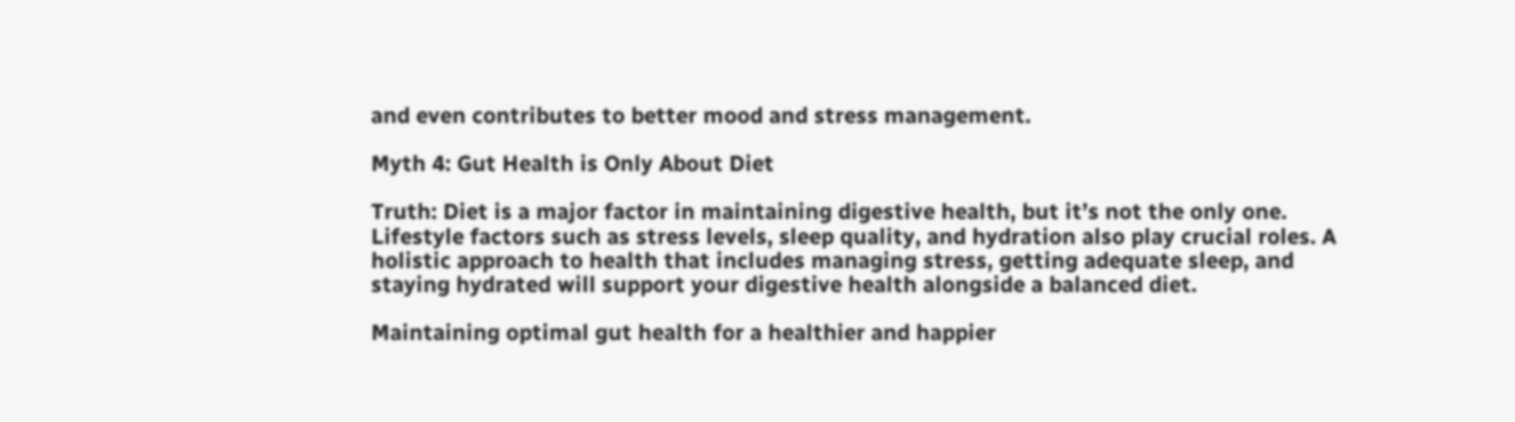and even contributes to better mood and stress management.

Myth 4: Gut Health is Only About Diet

Truth: Diet is a major factor in maintaining digestive health, but it’s not the only one. Lifestyle factors such as stress levels, sleep quality, and hydration also play crucial roles. A holistic approach to health that includes managing stress, getting adequate sleep, and staying hydrated will support your digestive health alongside a balanced diet.

Maintaining optimal gut health for a healthier and happier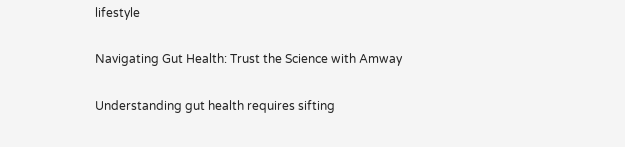lifestyle

Navigating Gut Health: Trust the Science with Amway

Understanding gut health requires sifting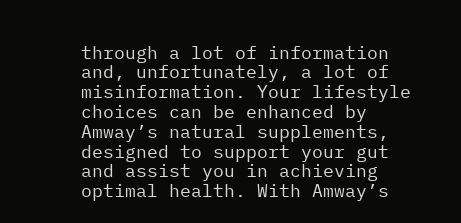through a lot of information and, unfortunately, a lot of misinformation. Your lifestyle choices can be enhanced by Amway’s natural supplements, designed to support your gut and assist you in achieving optimal health. With Amway’s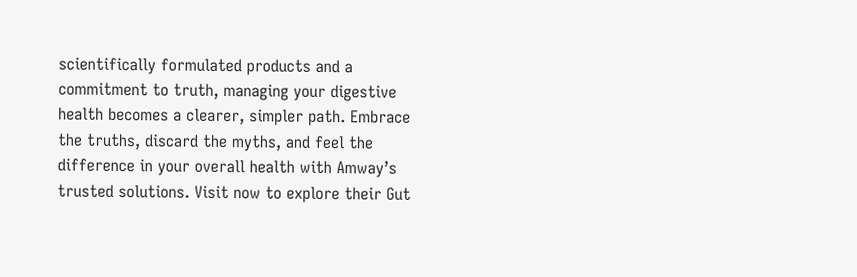scientifically formulated products and a commitment to truth, managing your digestive health becomes a clearer, simpler path. Embrace the truths, discard the myths, and feel the difference in your overall health with Amway’s trusted solutions. Visit now to explore their Gut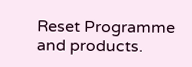Reset Programme and products.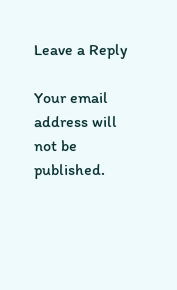Leave a Reply

Your email address will not be published.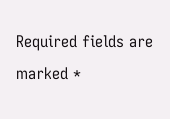Required fields are marked *